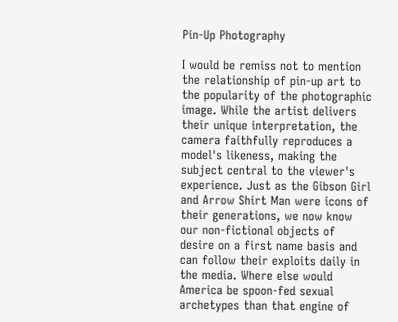Pin-Up Photography

I would be remiss not to mention the relationship of pin-up art to the popularity of the photographic image. While the artist delivers their unique interpretation, the camera faithfully reproduces a model's likeness, making the subject central to the viewer's experience. Just as the Gibson Girl and Arrow Shirt Man were icons of their generations, we now know our non-fictional objects of desire on a first name basis and can follow their exploits daily in the media. Where else would America be spoon-fed sexual archetypes than that engine of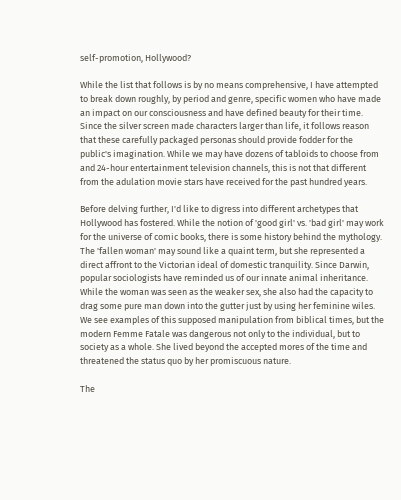self-promotion, Hollywood?

While the list that follows is by no means comprehensive, I have attempted to break down roughly, by period and genre, specific women who have made an impact on our consciousness and have defined beauty for their time. Since the silver screen made characters larger than life, it follows reason that these carefully packaged personas should provide fodder for the public's imagination. While we may have dozens of tabloids to choose from and 24-hour entertainment television channels, this is not that different from the adulation movie stars have received for the past hundred years.

Before delving further, I'd like to digress into different archetypes that Hollywood has fostered. While the notion of 'good girl' vs. 'bad girl' may work for the universe of comic books, there is some history behind the mythology. The 'fallen woman' may sound like a quaint term, but she represented a direct affront to the Victorian ideal of domestic tranquility. Since Darwin, popular sociologists have reminded us of our innate animal inheritance. While the woman was seen as the weaker sex, she also had the capacity to drag some pure man down into the gutter just by using her feminine wiles. We see examples of this supposed manipulation from biblical times, but the modern Femme Fatale was dangerous not only to the individual, but to society as a whole. She lived beyond the accepted mores of the time and threatened the status quo by her promiscuous nature.

The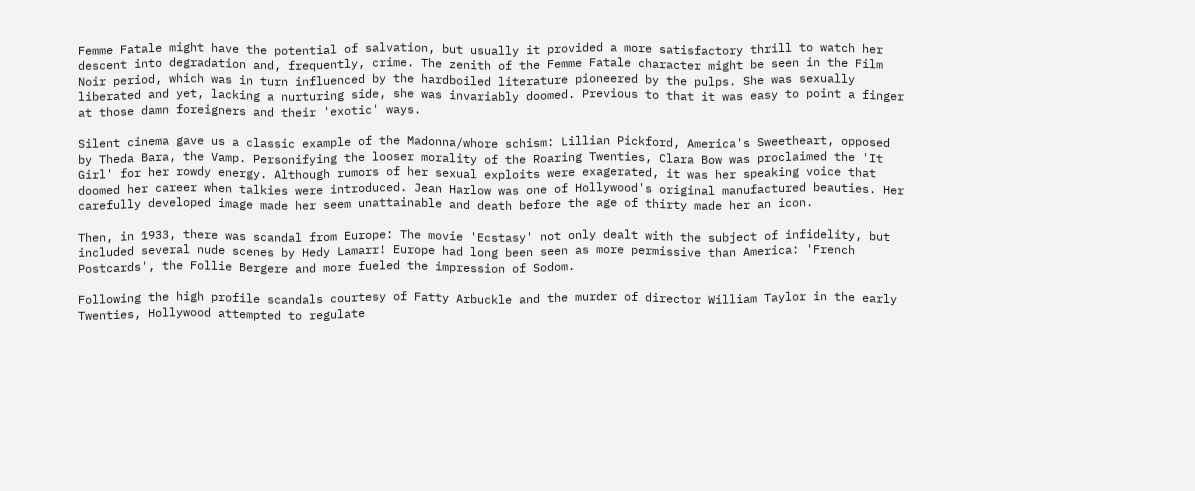Femme Fatale might have the potential of salvation, but usually it provided a more satisfactory thrill to watch her descent into degradation and, frequently, crime. The zenith of the Femme Fatale character might be seen in the Film Noir period, which was in turn influenced by the hardboiled literature pioneered by the pulps. She was sexually liberated and yet, lacking a nurturing side, she was invariably doomed. Previous to that it was easy to point a finger at those damn foreigners and their 'exotic' ways.

Silent cinema gave us a classic example of the Madonna/whore schism: Lillian Pickford, America's Sweetheart, opposed by Theda Bara, the Vamp. Personifying the looser morality of the Roaring Twenties, Clara Bow was proclaimed the 'It Girl' for her rowdy energy. Although rumors of her sexual exploits were exagerated, it was her speaking voice that doomed her career when talkies were introduced. Jean Harlow was one of Hollywood's original manufactured beauties. Her carefully developed image made her seem unattainable and death before the age of thirty made her an icon.

Then, in 1933, there was scandal from Europe: The movie 'Ecstasy' not only dealt with the subject of infidelity, but included several nude scenes by Hedy Lamarr! Europe had long been seen as more permissive than America: 'French Postcards', the Follie Bergere and more fueled the impression of Sodom.

Following the high profile scandals courtesy of Fatty Arbuckle and the murder of director William Taylor in the early Twenties, Hollywood attempted to regulate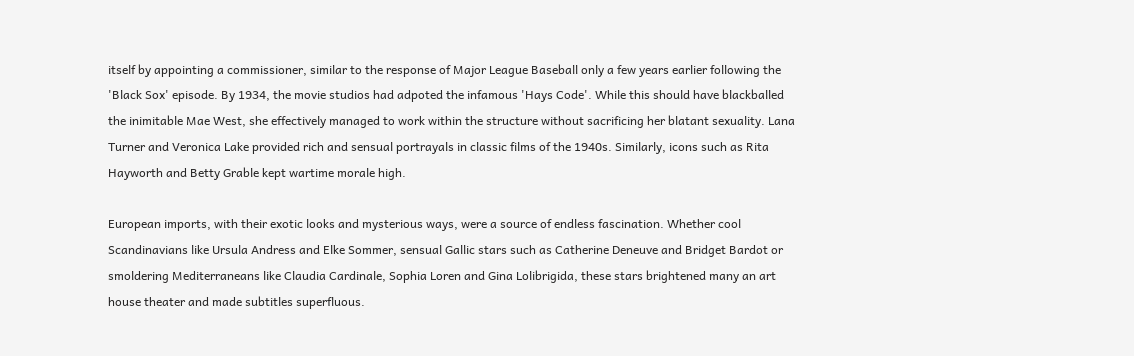itself by appointing a commissioner, similar to the response of Major League Baseball only a few years earlier following the 'Black Sox' episode. By 1934, the movie studios had adpoted the infamous 'Hays Code'. While this should have blackballed the inimitable Mae West, she effectively managed to work within the structure without sacrificing her blatant sexuality. Lana Turner and Veronica Lake provided rich and sensual portrayals in classic films of the 1940s. Similarly, icons such as Rita Hayworth and Betty Grable kept wartime morale high.

European imports, with their exotic looks and mysterious ways, were a source of endless fascination. Whether cool Scandinavians like Ursula Andress and Elke Sommer, sensual Gallic stars such as Catherine Deneuve and Bridget Bardot or smoldering Mediterraneans like Claudia Cardinale, Sophia Loren and Gina Lolibrigida, these stars brightened many an art house theater and made subtitles superfluous.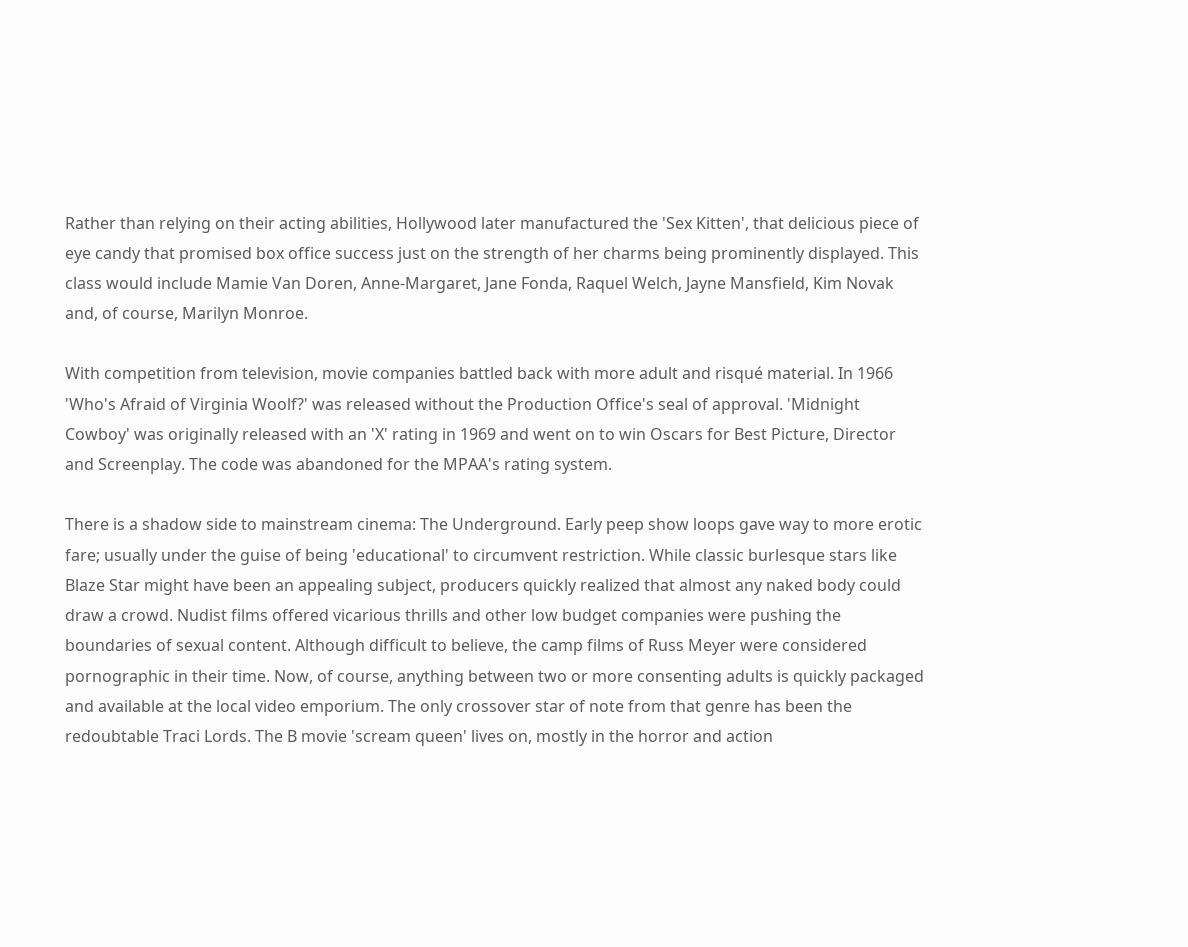Rather than relying on their acting abilities, Hollywood later manufactured the 'Sex Kitten', that delicious piece of eye candy that promised box office success just on the strength of her charms being prominently displayed. This class would include Mamie Van Doren, Anne-Margaret, Jane Fonda, Raquel Welch, Jayne Mansfield, Kim Novak and, of course, Marilyn Monroe.

With competition from television, movie companies battled back with more adult and risqué material. In 1966 'Who's Afraid of Virginia Woolf?' was released without the Production Office's seal of approval. 'Midnight Cowboy' was originally released with an 'X' rating in 1969 and went on to win Oscars for Best Picture, Director and Screenplay. The code was abandoned for the MPAA's rating system.

There is a shadow side to mainstream cinema: The Underground. Early peep show loops gave way to more erotic fare; usually under the guise of being 'educational' to circumvent restriction. While classic burlesque stars like Blaze Star might have been an appealing subject, producers quickly realized that almost any naked body could draw a crowd. Nudist films offered vicarious thrills and other low budget companies were pushing the boundaries of sexual content. Although difficult to believe, the camp films of Russ Meyer were considered pornographic in their time. Now, of course, anything between two or more consenting adults is quickly packaged and available at the local video emporium. The only crossover star of note from that genre has been the redoubtable Traci Lords. The B movie 'scream queen' lives on, mostly in the horror and action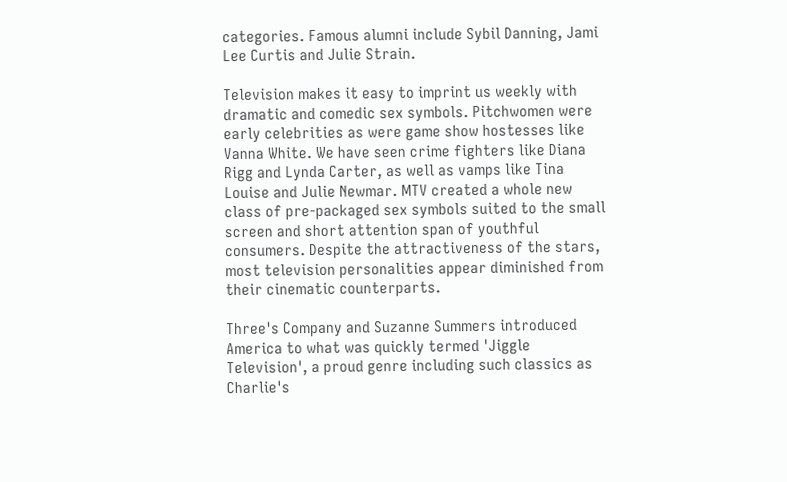categories. Famous alumni include Sybil Danning, Jami Lee Curtis and Julie Strain.

Television makes it easy to imprint us weekly with dramatic and comedic sex symbols. Pitchwomen were early celebrities as were game show hostesses like Vanna White. We have seen crime fighters like Diana Rigg and Lynda Carter, as well as vamps like Tina Louise and Julie Newmar. MTV created a whole new class of pre-packaged sex symbols suited to the small screen and short attention span of youthful consumers. Despite the attractiveness of the stars, most television personalities appear diminished from their cinematic counterparts.

Three's Company and Suzanne Summers introduced America to what was quickly termed 'Jiggle Television', a proud genre including such classics as Charlie's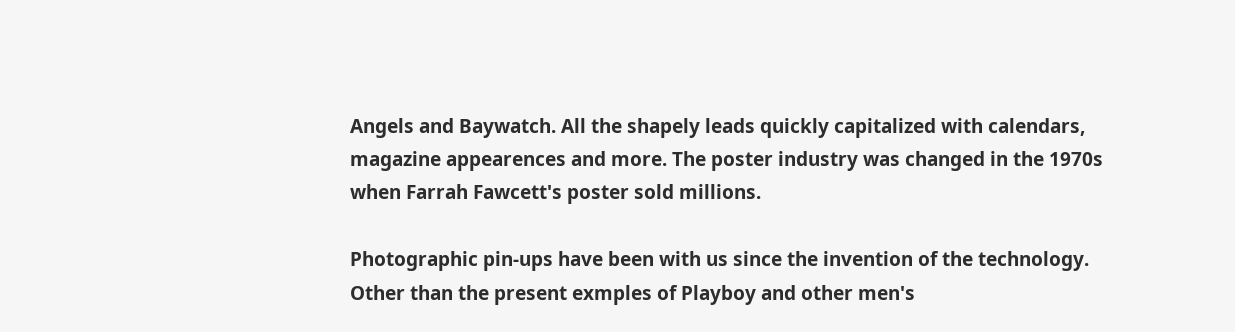Angels and Baywatch. All the shapely leads quickly capitalized with calendars, magazine appearences and more. The poster industry was changed in the 1970s when Farrah Fawcett's poster sold millions.

Photographic pin-ups have been with us since the invention of the technology. Other than the present exmples of Playboy and other men's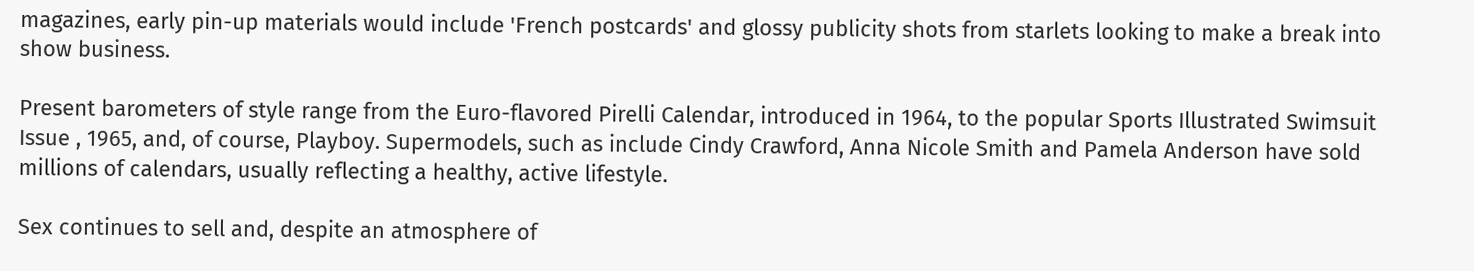magazines, early pin-up materials would include 'French postcards' and glossy publicity shots from starlets looking to make a break into show business.

Present barometers of style range from the Euro-flavored Pirelli Calendar, introduced in 1964, to the popular Sports Illustrated Swimsuit Issue , 1965, and, of course, Playboy. Supermodels, such as include Cindy Crawford, Anna Nicole Smith and Pamela Anderson have sold millions of calendars, usually reflecting a healthy, active lifestyle.

Sex continues to sell and, despite an atmosphere of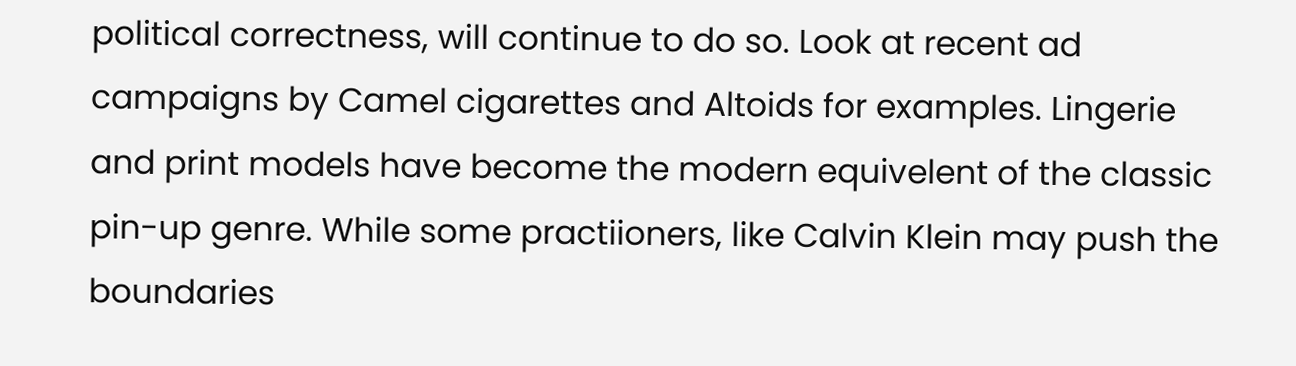political correctness, will continue to do so. Look at recent ad campaigns by Camel cigarettes and Altoids for examples. Lingerie and print models have become the modern equivelent of the classic pin-up genre. While some practiioners, like Calvin Klein may push the boundaries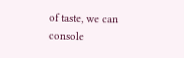of taste, we can console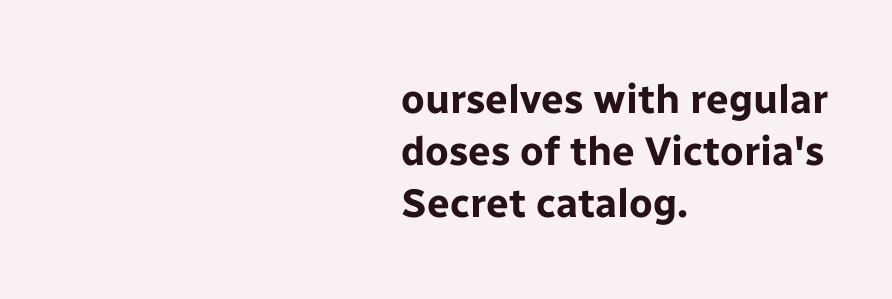ourselves with regular doses of the Victoria's Secret catalog.